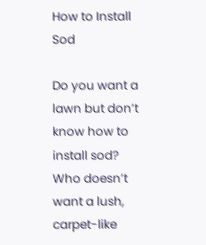How to Install Sod

Do you want a lawn but don’t know how to install sod? Who doesn’t want a lush, carpet-like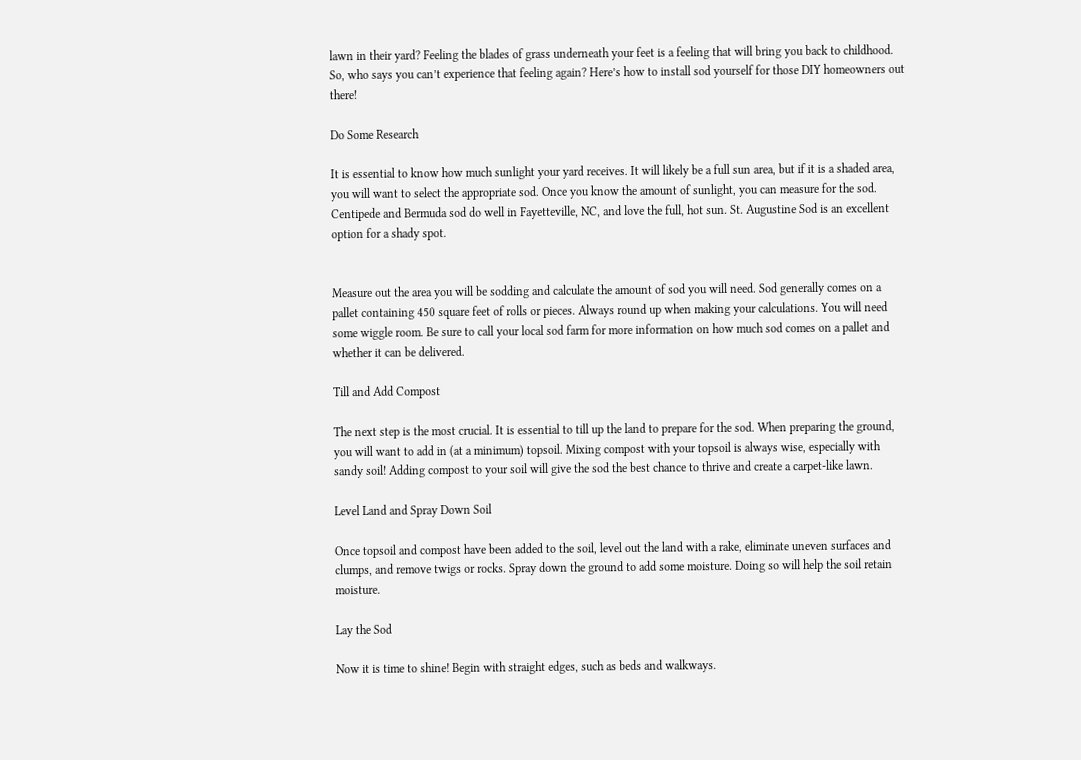lawn in their yard? Feeling the blades of grass underneath your feet is a feeling that will bring you back to childhood. So, who says you can’t experience that feeling again? Here’s how to install sod yourself for those DIY homeowners out there!

Do Some Research

It is essential to know how much sunlight your yard receives. It will likely be a full sun area, but if it is a shaded area, you will want to select the appropriate sod. Once you know the amount of sunlight, you can measure for the sod. Centipede and Bermuda sod do well in Fayetteville, NC, and love the full, hot sun. St. Augustine Sod is an excellent option for a shady spot.


Measure out the area you will be sodding and calculate the amount of sod you will need. Sod generally comes on a pallet containing 450 square feet of rolls or pieces. Always round up when making your calculations. You will need some wiggle room. Be sure to call your local sod farm for more information on how much sod comes on a pallet and whether it can be delivered.

Till and Add Compost

The next step is the most crucial. It is essential to till up the land to prepare for the sod. When preparing the ground, you will want to add in (at a minimum) topsoil. Mixing compost with your topsoil is always wise, especially with sandy soil! Adding compost to your soil will give the sod the best chance to thrive and create a carpet-like lawn.

Level Land and Spray Down Soil

Once topsoil and compost have been added to the soil, level out the land with a rake, eliminate uneven surfaces and clumps, and remove twigs or rocks. Spray down the ground to add some moisture. Doing so will help the soil retain moisture.

Lay the Sod

Now it is time to shine! Begin with straight edges, such as beds and walkways.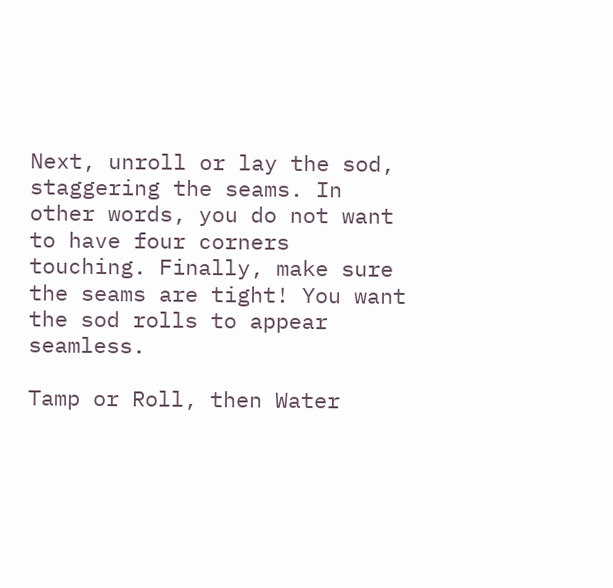Next, unroll or lay the sod, staggering the seams. In other words, you do not want to have four corners touching. Finally, make sure the seams are tight! You want the sod rolls to appear seamless.

Tamp or Roll, then Water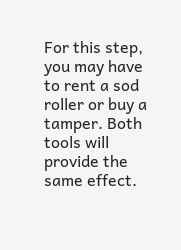For this step, you may have to rent a sod roller or buy a tamper. Both tools will provide the same effect.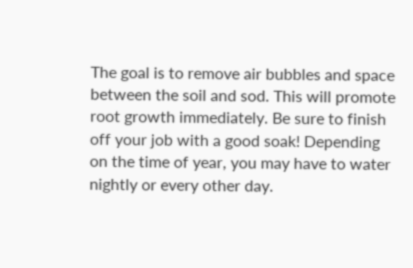The goal is to remove air bubbles and space between the soil and sod. This will promote root growth immediately. Be sure to finish off your job with a good soak! Depending on the time of year, you may have to water nightly or every other day.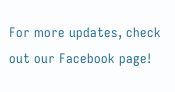For more updates, check out our Facebook page!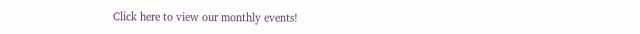Click here to view our monthly events!